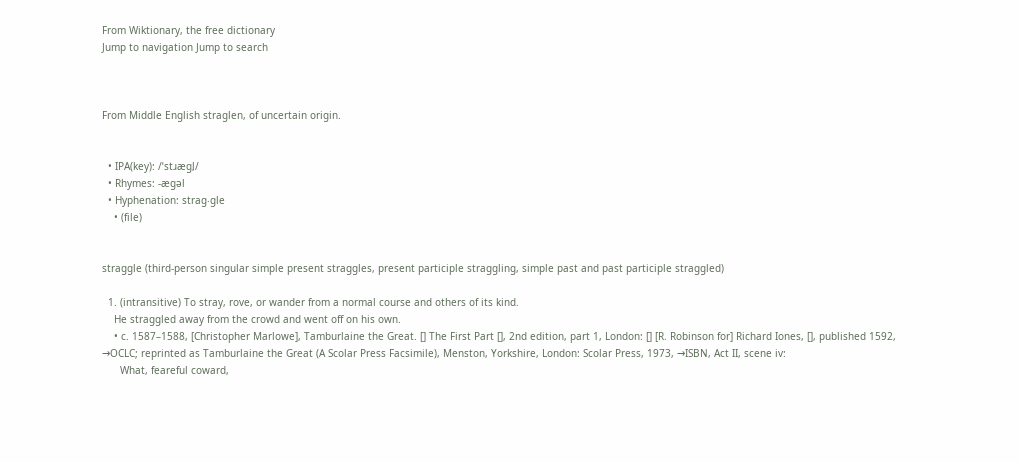From Wiktionary, the free dictionary
Jump to navigation Jump to search



From Middle English straglen, of uncertain origin.


  • IPA(key): /ˈstɹæɡl̩/
  • Rhymes: -æɡəl
  • Hyphenation: strag‧gle
    • (file)


straggle (third-person singular simple present straggles, present participle straggling, simple past and past participle straggled)

  1. (intransitive) To stray, rove, or wander from a normal course and others of its kind.
    He straggled away from the crowd and went off on his own.
    • c. 1587–1588, [Christopher Marlowe], Tamburlaine the Great. [] The First Part [], 2nd edition, part 1, London: [] [R. Robinson for] Richard Iones, [], published 1592, →OCLC; reprinted as Tamburlaine the Great (A Scolar Press Facsimile), Menston, Yorkshire, London: Scolar Press, 1973, →ISBN, Act II, scene iv:
      What, feareful coward,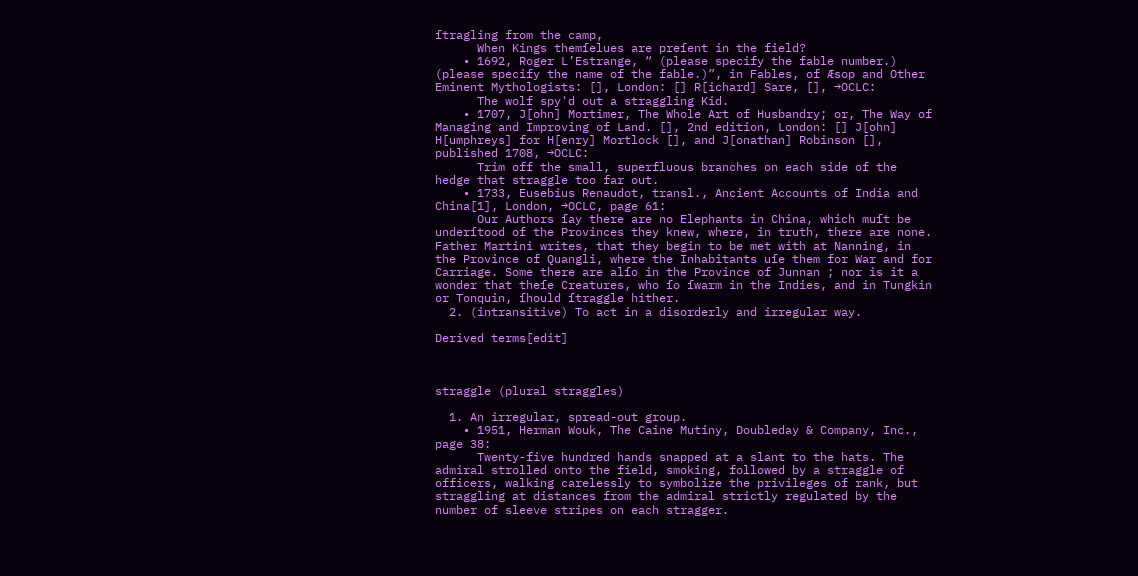ſtragling from the camp,
      When Kings themſelues are preſent in the field?
    • 1692, Roger L’Estrange, “ (please specify the fable number.) (please specify the name of the fable.)”, in Fables, of Æsop and Other Eminent Mythologists: [], London: [] R[ichard] Sare, [], →OCLC:
      The wolf spy'd out a straggling Kid.
    • 1707, J[ohn] Mortimer, The Whole Art of Husbandry; or, The Way of Managing and Improving of Land. [], 2nd edition, London: [] J[ohn] H[umphreys] for H[enry] Mortlock [], and J[onathan] Robinson [], published 1708, →OCLC:
      Trim off the small, superfluous branches on each side of the hedge that straggle too far out.
    • 1733, Eusebius Renaudot, transl., Ancient Accounts of India and China[1], London, →OCLC, page 61:
      Our Authors ſay there are no Elephants in China, which muſt be underſtood of the Provinces they knew, where, in truth, there are none. Father Martini writes, that they begin to be met with at Nanning, in the Province of Quangli, where the Inhabitants uſe them for War and for Carriage. Some there are alſo in the Province of Junnan ; nor is it a wonder that theſe Creatures, who ſo ſwarm in the Indies, and in Tungkin or Tonquin, ſhould ſtraggle hither.
  2. (intransitive) To act in a disorderly and irregular way.

Derived terms[edit]



straggle (plural straggles)

  1. An irregular, spread-out group.
    • 1951, Herman Wouk, The Caine Mutiny, Doubleday & Company, Inc., page 38:
      Twenty-five hundred hands snapped at a slant to the hats. The admiral strolled onto the field, smoking, followed by a straggle of officers, walking carelessly to symbolize the privileges of rank, but straggling at distances from the admiral strictly regulated by the number of sleeve stripes on each stragger.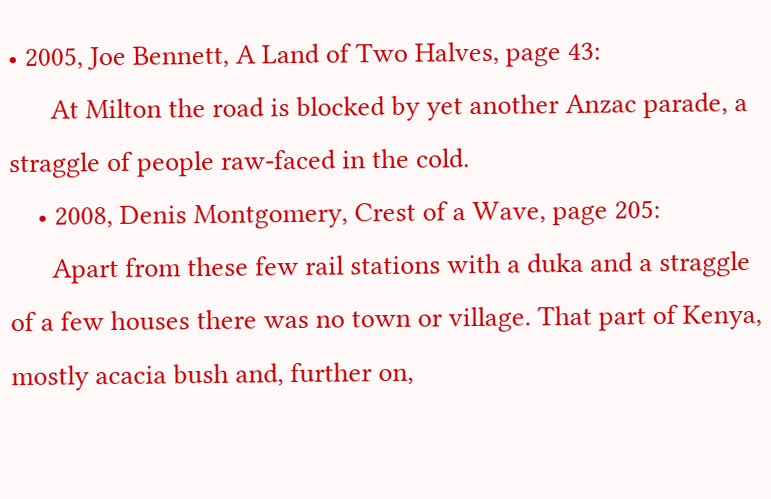• 2005, Joe Bennett, A Land of Two Halves, page 43:
      At Milton the road is blocked by yet another Anzac parade, a straggle of people raw-faced in the cold.
    • 2008, Denis Montgomery, Crest of a Wave, page 205:
      Apart from these few rail stations with a duka and a straggle of a few houses there was no town or village. That part of Kenya, mostly acacia bush and, further on,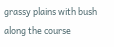grassy plains with bush along the course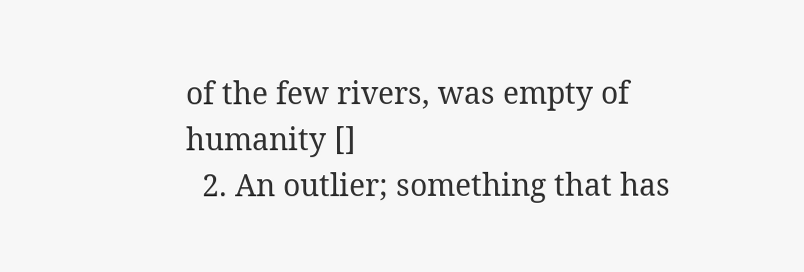of the few rivers, was empty of humanity []
  2. An outlier; something that has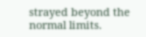strayed beyond the normal limits.